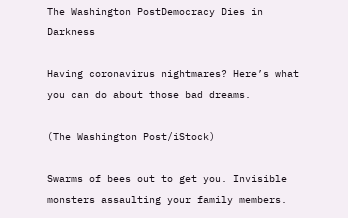The Washington PostDemocracy Dies in Darkness

Having coronavirus nightmares? Here’s what you can do about those bad dreams.

(The Washington Post/iStock)

Swarms of bees out to get you. Invisible monsters assaulting your family members.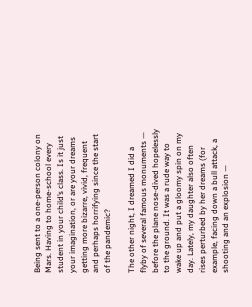Being sent to a one-person colony on Mars. Having to home-school every student in your child’s class. Is it just your imagination, or are your dreams getting more bizarre, vivid, frequent and perhaps horrifying since the start of the pandemic?

The other night, I dreamed I did a flyby of several famous monuments — before the plane nose-dived hopelessly to the ground. It was a rude way to wake up and put a gloomy spin on my day. Lately, my daughter also often rises perturbed by her dreams (for example, facing down a bull attack, a shooting and an explosion —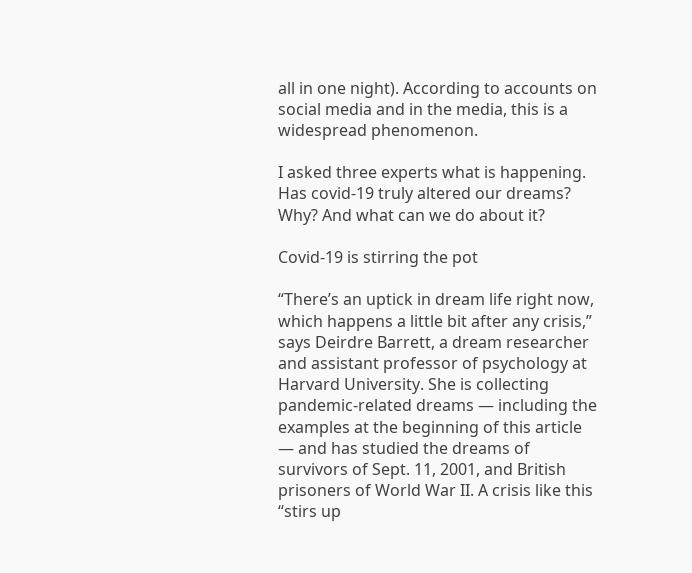all in one night). According to accounts on social media and in the media, this is a widespread phenomenon.

I asked three experts what is happening. Has covid-19 truly altered our dreams? Why? And what can we do about it?

Covid-19 is stirring the pot

“There’s an uptick in dream life right now, which happens a little bit after any crisis,” says Deirdre Barrett, a dream researcher and assistant professor of psychology at Harvard University. She is collecting pandemic-related dreams — including the examples at the beginning of this article — and has studied the dreams of survivors of Sept. 11, 2001, and British prisoners of World War II. A crisis like this “stirs up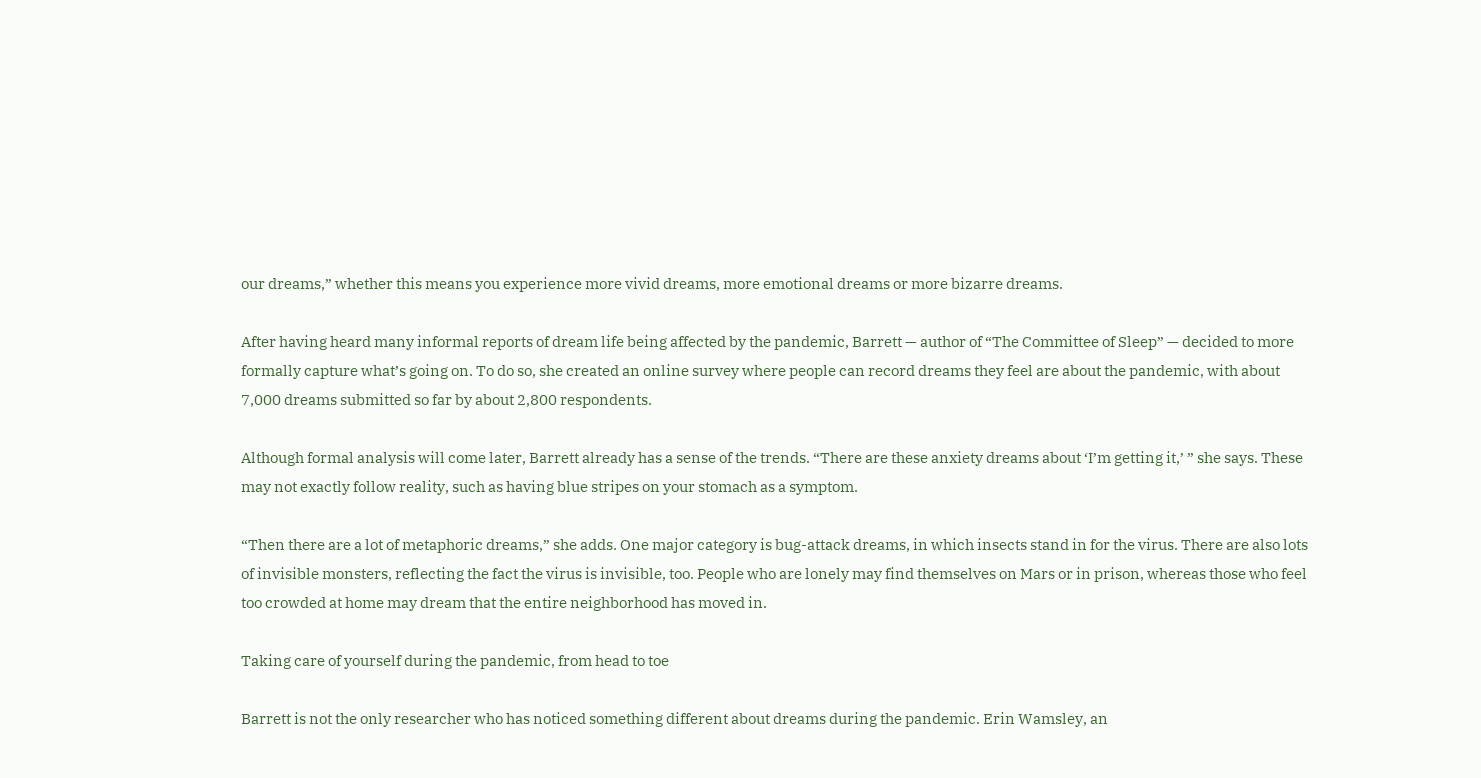our dreams,” whether this means you experience more vivid dreams, more emotional dreams or more bizarre dreams.

After having heard many informal reports of dream life being affected by the pandemic, Barrett — author of “The Committee of Sleep” — decided to more formally capture what’s going on. To do so, she created an online survey where people can record dreams they feel are about the pandemic, with about 7,000 dreams submitted so far by about 2,800 respondents.

Although formal analysis will come later, Barrett already has a sense of the trends. “There are these anxiety dreams about ‘I’m getting it,’ ” she says. These may not exactly follow reality, such as having blue stripes on your stomach as a symptom.

“Then there are a lot of metaphoric dreams,” she adds. One major category is bug-attack dreams, in which insects stand in for the virus. There are also lots of invisible monsters, reflecting the fact the virus is invisible, too. People who are lonely may find themselves on Mars or in prison, whereas those who feel too crowded at home may dream that the entire neighborhood has moved in.

Taking care of yourself during the pandemic, from head to toe

Barrett is not the only researcher who has noticed something different about dreams during the pandemic. Erin Wamsley, an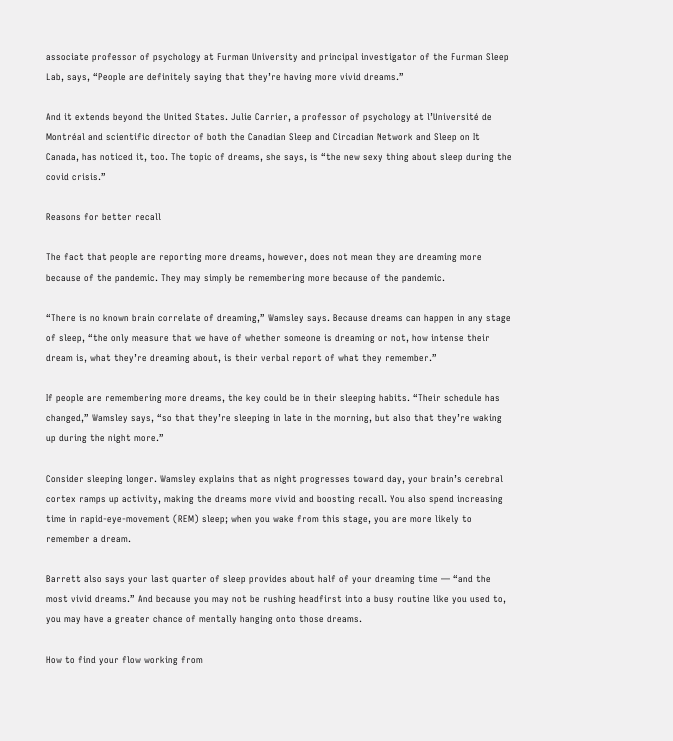associate professor of psychology at Furman University and principal investigator of the Furman Sleep Lab, says, “People are definitely saying that they’re having more vivid dreams.”

And it extends beyond the United States. Julie Carrier, a professor of psychology at l’Université de Montréal and scientific director of both the Canadian Sleep and Circadian Network and Sleep on It Canada, has noticed it, too. The topic of dreams, she says, is “the new sexy thing about sleep during the covid crisis.”

Reasons for better recall

The fact that people are reporting more dreams, however, does not mean they are dreaming more because of the pandemic. They may simply be remembering more because of the pandemic.

“There is no known brain correlate of dreaming,” Wamsley says. Because dreams can happen in any stage of sleep, “the only measure that we have of whether someone is dreaming or not, how intense their dream is, what they’re dreaming about, is their verbal report of what they remember.”

If people are remembering more dreams, the key could be in their sleeping habits. “Their schedule has changed,” Wamsley says, “so that they’re sleeping in late in the morning, but also that they’re waking up during the night more.”

Consider sleeping longer. Wamsley explains that as night progresses toward day, your brain’s cerebral cortex ramps up activity, making the dreams more vivid and boosting recall. You also spend increasing time in rapid-eye-movement (REM) sleep; when you wake from this stage, you are more likely to remember a dream.

Barrett also says your last quarter of sleep provides about half of your dreaming time — “and the most vivid dreams.” And because you may not be rushing headfirst into a busy routine like you used to, you may have a greater chance of mentally hanging onto those dreams.

How to find your flow working from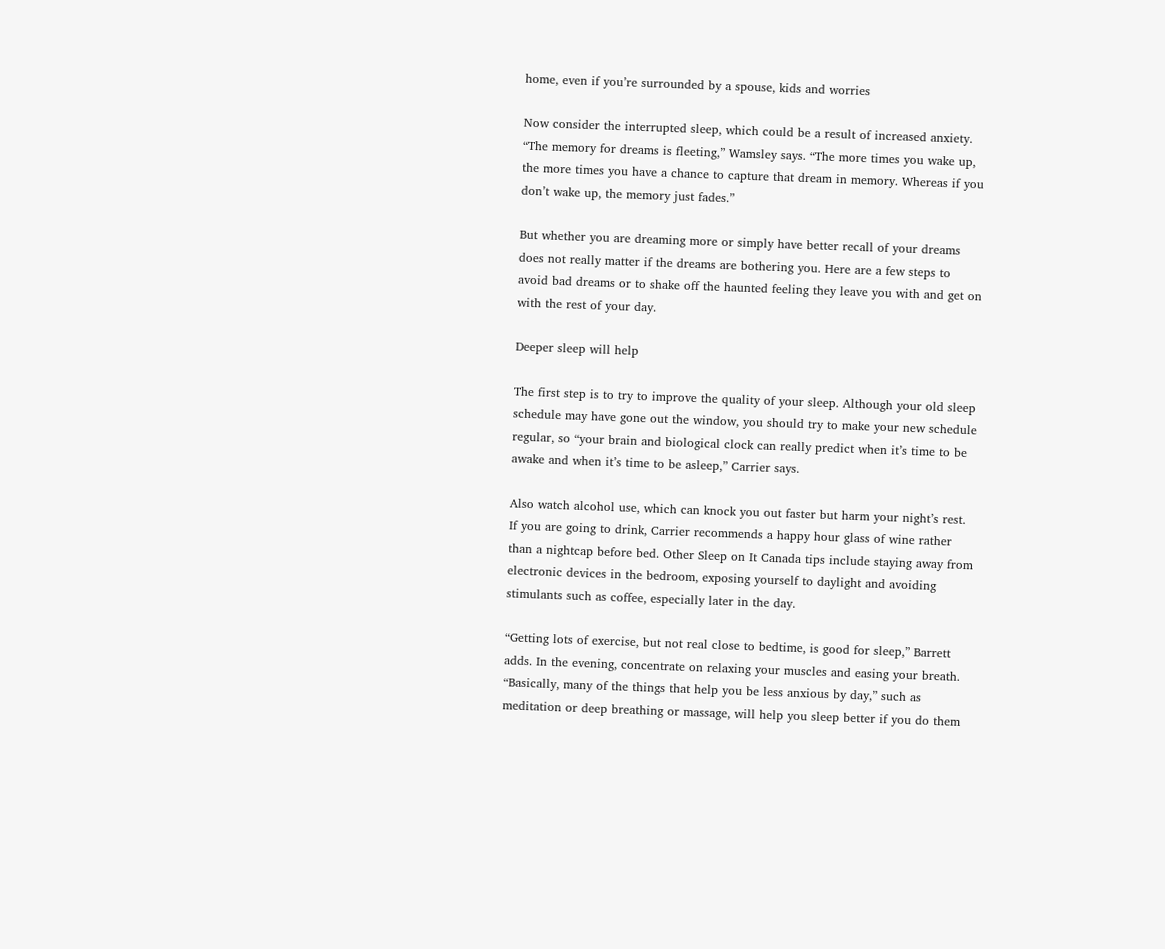home, even if you’re surrounded by a spouse, kids and worries

Now consider the interrupted sleep, which could be a result of increased anxiety. “The memory for dreams is fleeting,” Wamsley says. “The more times you wake up, the more times you have a chance to capture that dream in memory. Whereas if you don’t wake up, the memory just fades.”

But whether you are dreaming more or simply have better recall of your dreams does not really matter if the dreams are bothering you. Here are a few steps to avoid bad dreams or to shake off the haunted feeling they leave you with and get on with the rest of your day.

Deeper sleep will help

The first step is to try to improve the quality of your sleep. Although your old sleep schedule may have gone out the window, you should try to make your new schedule regular, so “your brain and biological clock can really predict when it’s time to be awake and when it’s time to be asleep,” Carrier says.

Also watch alcohol use, which can knock you out faster but harm your night’s rest. If you are going to drink, Carrier recommends a happy hour glass of wine rather than a nightcap before bed. Other Sleep on It Canada tips include staying away from electronic devices in the bedroom, exposing yourself to daylight and avoiding stimulants such as coffee, especially later in the day.

“Getting lots of exercise, but not real close to bedtime, is good for sleep,” Barrett adds. In the evening, concentrate on relaxing your muscles and easing your breath. “Basically, many of the things that help you be less anxious by day,” such as meditation or deep breathing or massage, will help you sleep better if you do them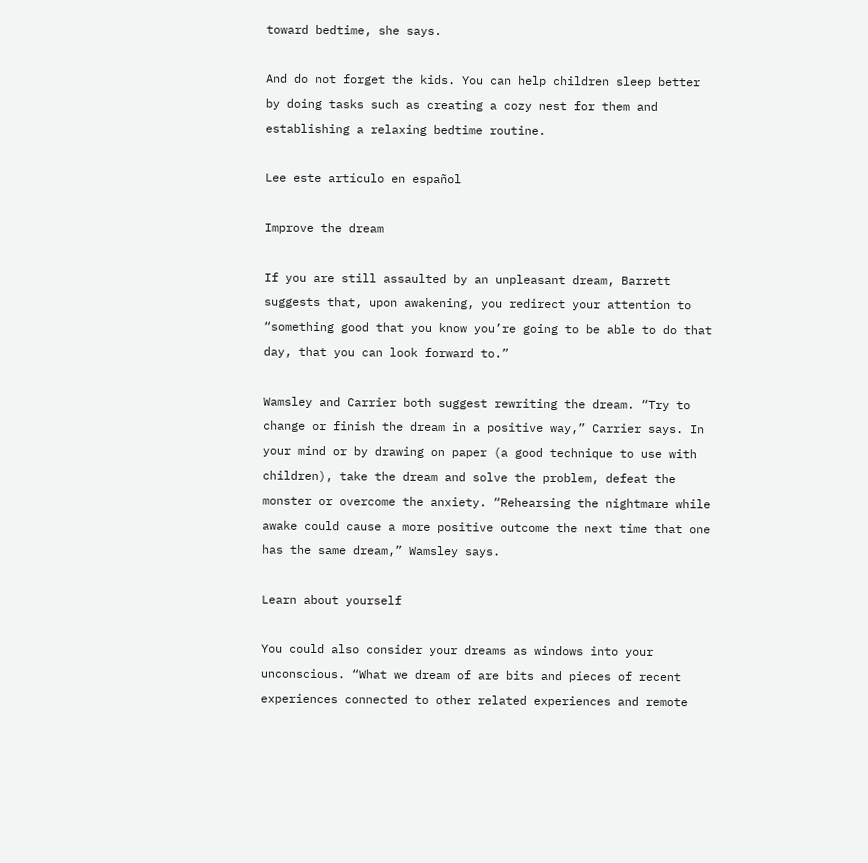toward bedtime, she says.

And do not forget the kids. You can help children sleep better by doing tasks such as creating a cozy nest for them and establishing a relaxing bedtime routine.

Lee este artículo en español

Improve the dream

If you are still assaulted by an unpleasant dream, Barrett suggests that, upon awakening, you redirect your attention to “something good that you know you’re going to be able to do that day, that you can look forward to.”

Wamsley and Carrier both suggest rewriting the dream. “Try to change or finish the dream in a positive way,” Carrier says. In your mind or by drawing on paper (a good technique to use with children), take the dream and solve the problem, defeat the monster or overcome the anxiety. “Rehearsing the nightmare while awake could cause a more positive outcome the next time that one has the same dream,” Wamsley says.

Learn about yourself

You could also consider your dreams as windows into your unconscious. “What we dream of are bits and pieces of recent experiences connected to other related experiences and remote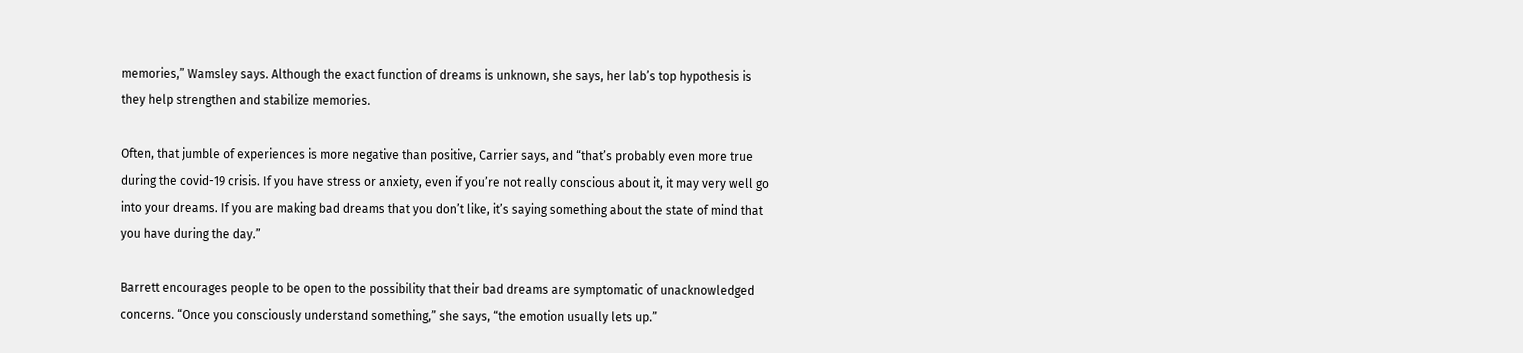memories,” Wamsley says. Although the exact function of dreams is unknown, she says, her lab’s top hypothesis is they help strengthen and stabilize memories.

Often, that jumble of experiences is more negative than positive, Carrier says, and “that’s probably even more true during the covid-19 crisis. If you have stress or anxiety, even if you’re not really conscious about it, it may very well go into your dreams. If you are making bad dreams that you don’t like, it’s saying something about the state of mind that you have during the day.”

Barrett encourages people to be open to the possibility that their bad dreams are symptomatic of unacknowledged concerns. “Once you consciously understand something,” she says, “the emotion usually lets up.”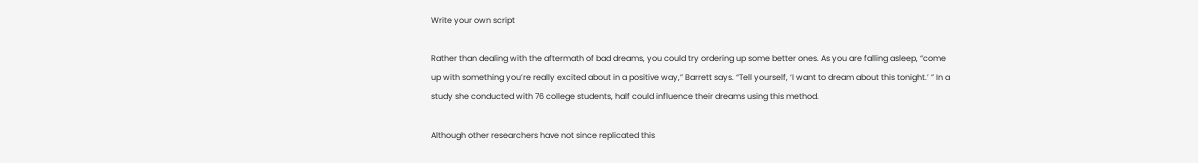Write your own script

Rather than dealing with the aftermath of bad dreams, you could try ordering up some better ones. As you are falling asleep, “come up with something you’re really excited about in a positive way,” Barrett says. “Tell yourself, ‘I want to dream about this tonight.’ ” In a study she conducted with 76 college students, half could influence their dreams using this method.

Although other researchers have not since replicated this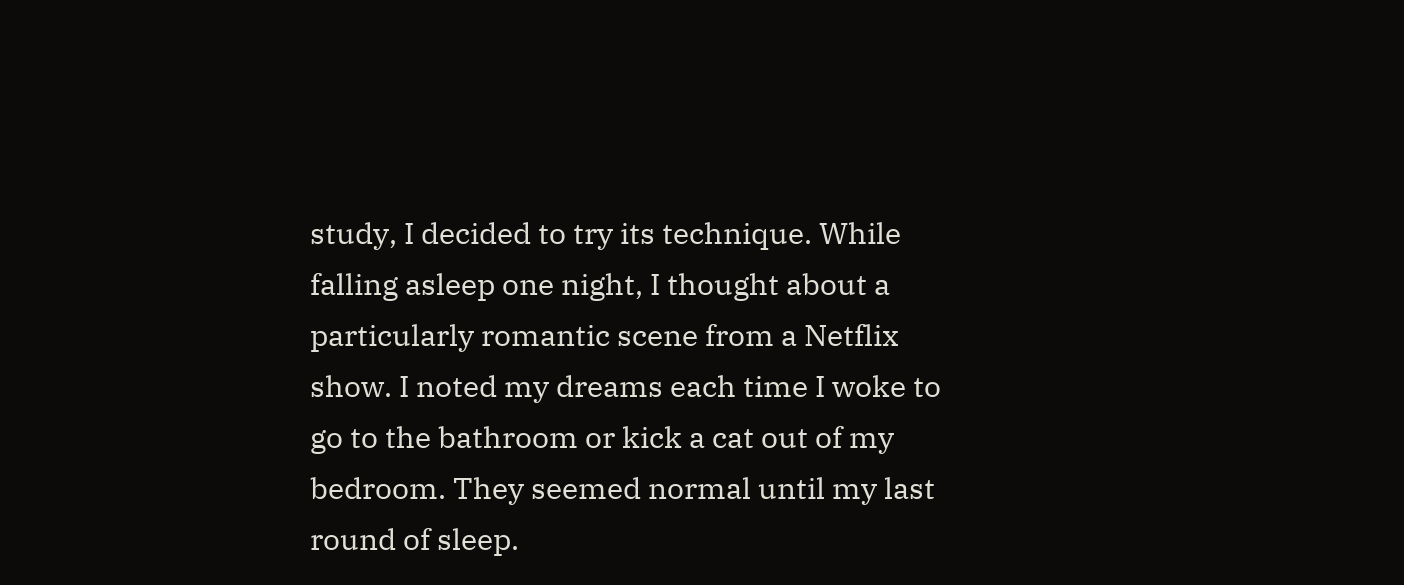study, I decided to try its technique. While falling asleep one night, I thought about a particularly romantic scene from a Netflix show. I noted my dreams each time I woke to go to the bathroom or kick a cat out of my bedroom. They seemed normal until my last round of sleep.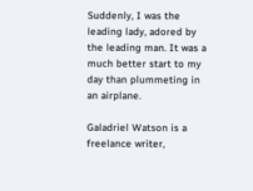Suddenly, I was the leading lady, adored by the leading man. It was a much better start to my day than plummeting in an airplane.

Galadriel Watson is a freelance writer,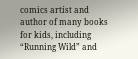comics artist and author of many books for kids, including “Running Wild” and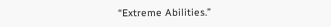“Extreme Abilities.”